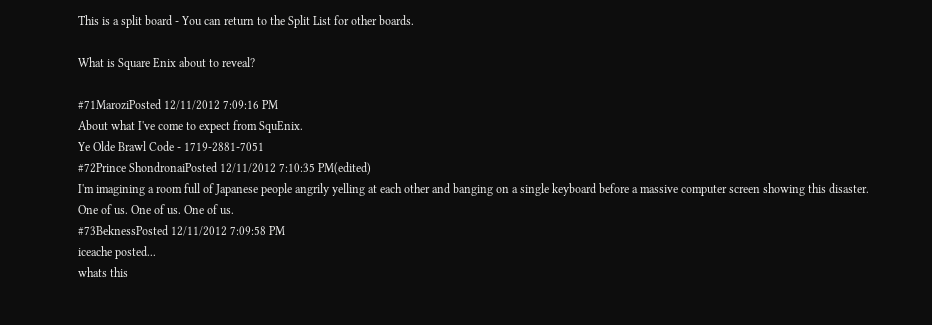This is a split board - You can return to the Split List for other boards.

What is Square Enix about to reveal?

#71MaroziPosted 12/11/2012 7:09:16 PM
About what I've come to expect from SquEnix.
Ye Olde Brawl Code - 1719-2881-7051
#72Prince ShondronaiPosted 12/11/2012 7:10:35 PM(edited)
I'm imagining a room full of Japanese people angrily yelling at each other and banging on a single keyboard before a massive computer screen showing this disaster.
One of us. One of us. One of us.
#73BeknessPosted 12/11/2012 7:09:58 PM
iceache posted...
whats this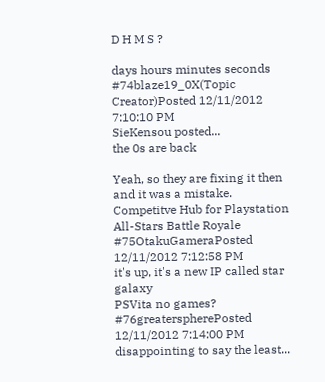D H M S ?

days hours minutes seconds
#74blaze19_0X(Topic Creator)Posted 12/11/2012 7:10:10 PM
SieKensou posted...
the 0s are back

Yeah, so they are fixing it then and it was a mistake.
Competitve Hub for Playstation All-Stars Battle Royale
#75OtakuGameraPosted 12/11/2012 7:12:58 PM
it's up, it's a new IP called star galaxy
PSVita no games?
#76greaterspherePosted 12/11/2012 7:14:00 PM
disappointing to say the least...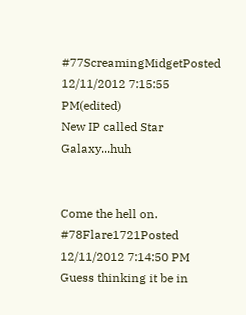#77ScreamingMidgetPosted 12/11/2012 7:15:55 PM(edited)
New IP called Star Galaxy...huh


Come the hell on.
#78Flare1721Posted 12/11/2012 7:14:50 PM
Guess thinking it be in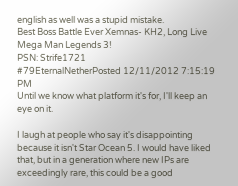english as well was a stupid mistake.
Best Boss Battle Ever Xemnas- KH2, Long Live Mega Man Legends 3!
PSN: Strife1721
#79EternalNetherPosted 12/11/2012 7:15:19 PM
Until we know what platform it's for, I'll keep an eye on it.

I laugh at people who say it's disappointing because it isn't Star Ocean 5. I would have liked that, but in a generation where new IPs are exceedingly rare, this could be a good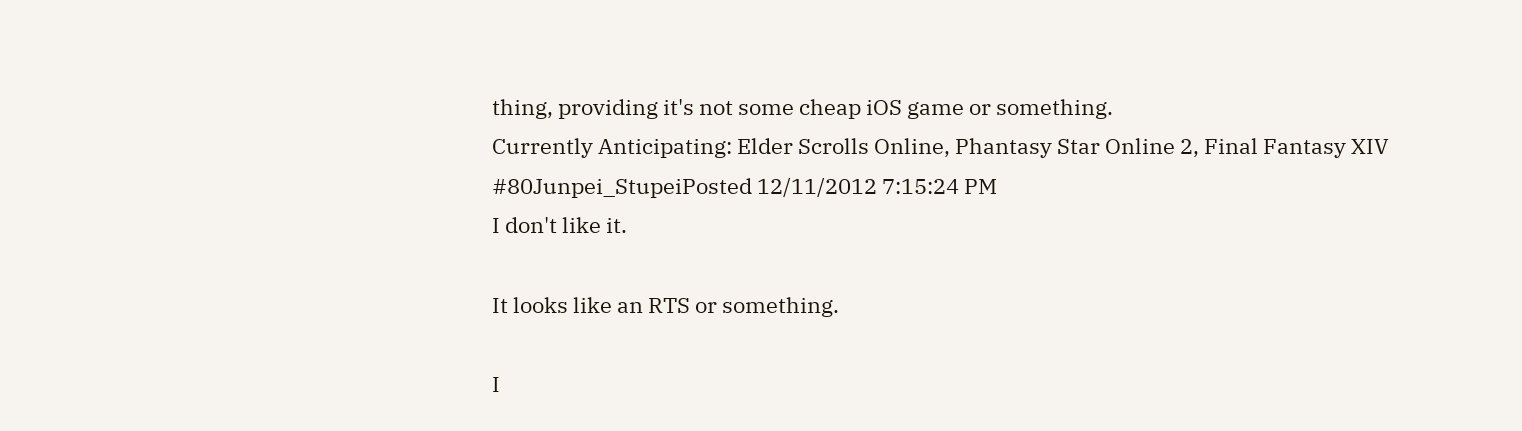thing, providing it's not some cheap iOS game or something.
Currently Anticipating: Elder Scrolls Online, Phantasy Star Online 2, Final Fantasy XIV
#80Junpei_StupeiPosted 12/11/2012 7:15:24 PM
I don't like it.

It looks like an RTS or something.

I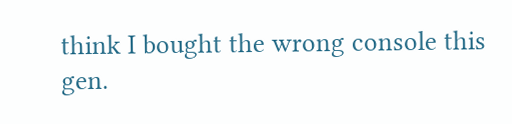think I bought the wrong console this gen.